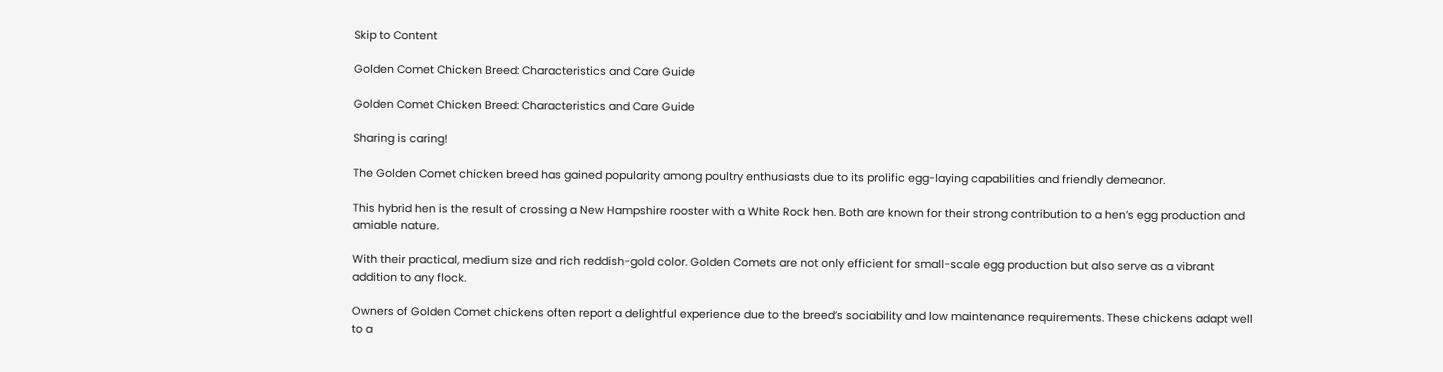Skip to Content

Golden Comet Chicken Breed: Characteristics and Care Guide

Golden Comet Chicken Breed: Characteristics and Care Guide

Sharing is caring!

The Golden Comet chicken breed has gained popularity among poultry enthusiasts due to its prolific egg-laying capabilities and friendly demeanor.

This hybrid hen is the result of crossing a New Hampshire rooster with a White Rock hen. Both are known for their strong contribution to a hen’s egg production and amiable nature.

With their practical, medium size and rich reddish-gold color. Golden Comets are not only efficient for small-scale egg production but also serve as a vibrant addition to any flock.

Owners of Golden Comet chickens often report a delightful experience due to the breed’s sociability and low maintenance requirements. These chickens adapt well to a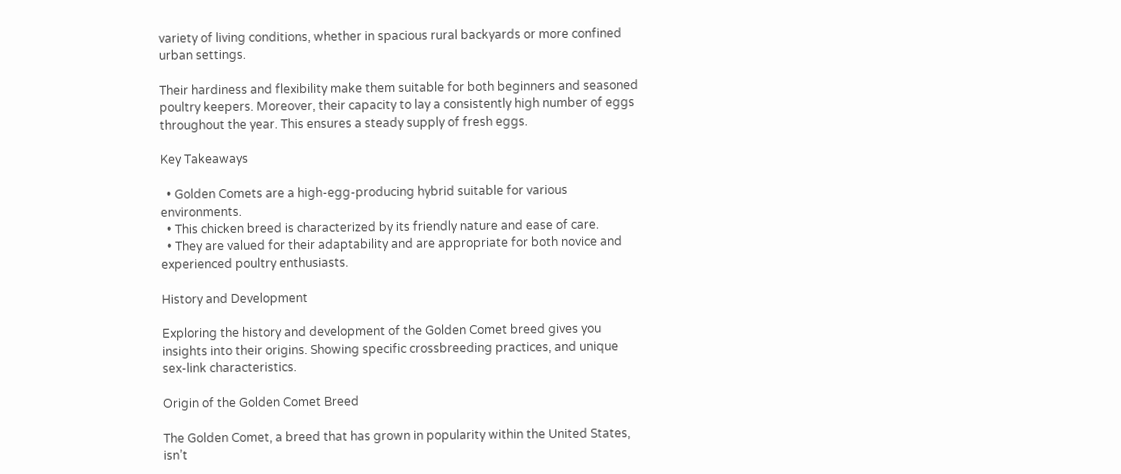variety of living conditions, whether in spacious rural backyards or more confined urban settings.

Their hardiness and flexibility make them suitable for both beginners and seasoned poultry keepers. Moreover, their capacity to lay a consistently high number of eggs throughout the year. This ensures a steady supply of fresh eggs.

Key Takeaways

  • Golden Comets are a high-egg-producing hybrid suitable for various environments.
  • This chicken breed is characterized by its friendly nature and ease of care.
  • They are valued for their adaptability and are appropriate for both novice and experienced poultry enthusiasts.

History and Development

Exploring the history and development of the Golden Comet breed gives you insights into their origins. Showing specific crossbreeding practices, and unique sex-link characteristics.

Origin of the Golden Comet Breed

The Golden Comet, a breed that has grown in popularity within the United States, isn’t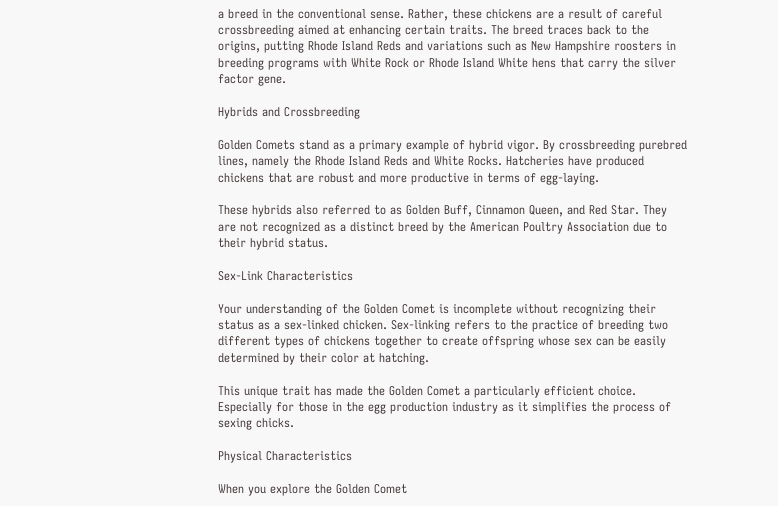a breed in the conventional sense. Rather, these chickens are a result of careful crossbreeding aimed at enhancing certain traits. The breed traces back to the origins, putting Rhode Island Reds and variations such as New Hampshire roosters in breeding programs with White Rock or Rhode Island White hens that carry the silver factor gene.

Hybrids and Crossbreeding

Golden Comets stand as a primary example of hybrid vigor. By crossbreeding purebred lines, namely the Rhode Island Reds and White Rocks. Hatcheries have produced chickens that are robust and more productive in terms of egg-laying.

These hybrids also referred to as Golden Buff, Cinnamon Queen, and Red Star. They are not recognized as a distinct breed by the American Poultry Association due to their hybrid status.

Sex-Link Characteristics

Your understanding of the Golden Comet is incomplete without recognizing their status as a sex-linked chicken. Sex-linking refers to the practice of breeding two different types of chickens together to create offspring whose sex can be easily determined by their color at hatching.

This unique trait has made the Golden Comet a particularly efficient choice. Especially for those in the egg production industry as it simplifies the process of sexing chicks.

Physical Characteristics

When you explore the Golden Comet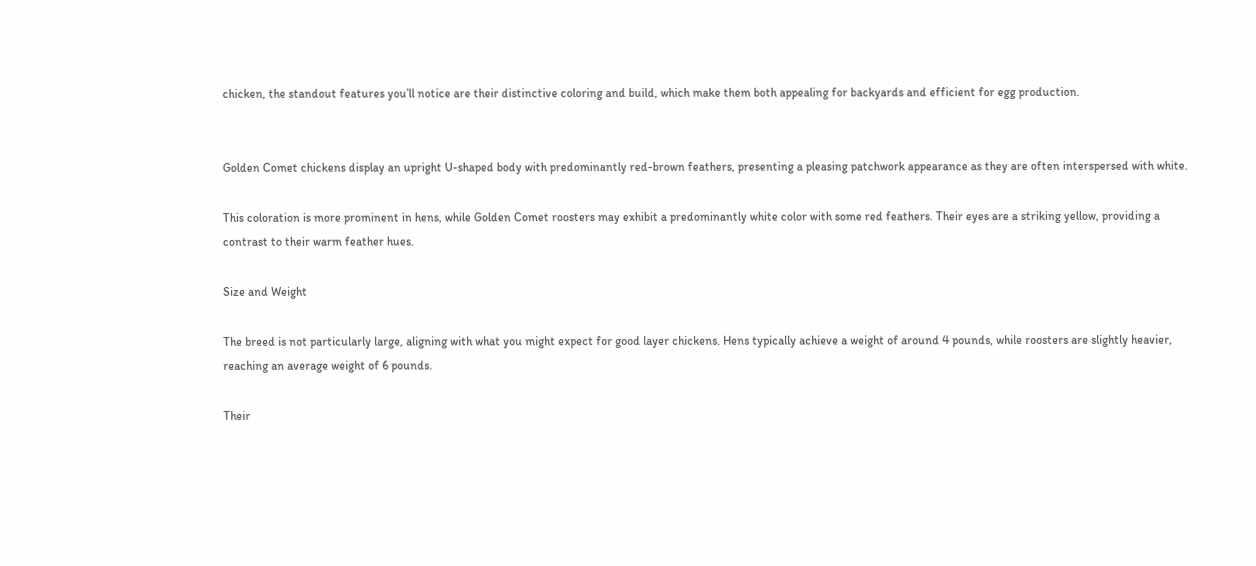chicken, the standout features you’ll notice are their distinctive coloring and build, which make them both appealing for backyards and efficient for egg production.


Golden Comet chickens display an upright U-shaped body with predominantly red-brown feathers, presenting a pleasing patchwork appearance as they are often interspersed with white.

This coloration is more prominent in hens, while Golden Comet roosters may exhibit a predominantly white color with some red feathers. Their eyes are a striking yellow, providing a contrast to their warm feather hues.

Size and Weight

The breed is not particularly large, aligning with what you might expect for good layer chickens. Hens typically achieve a weight of around 4 pounds, while roosters are slightly heavier, reaching an average weight of 6 pounds.

Their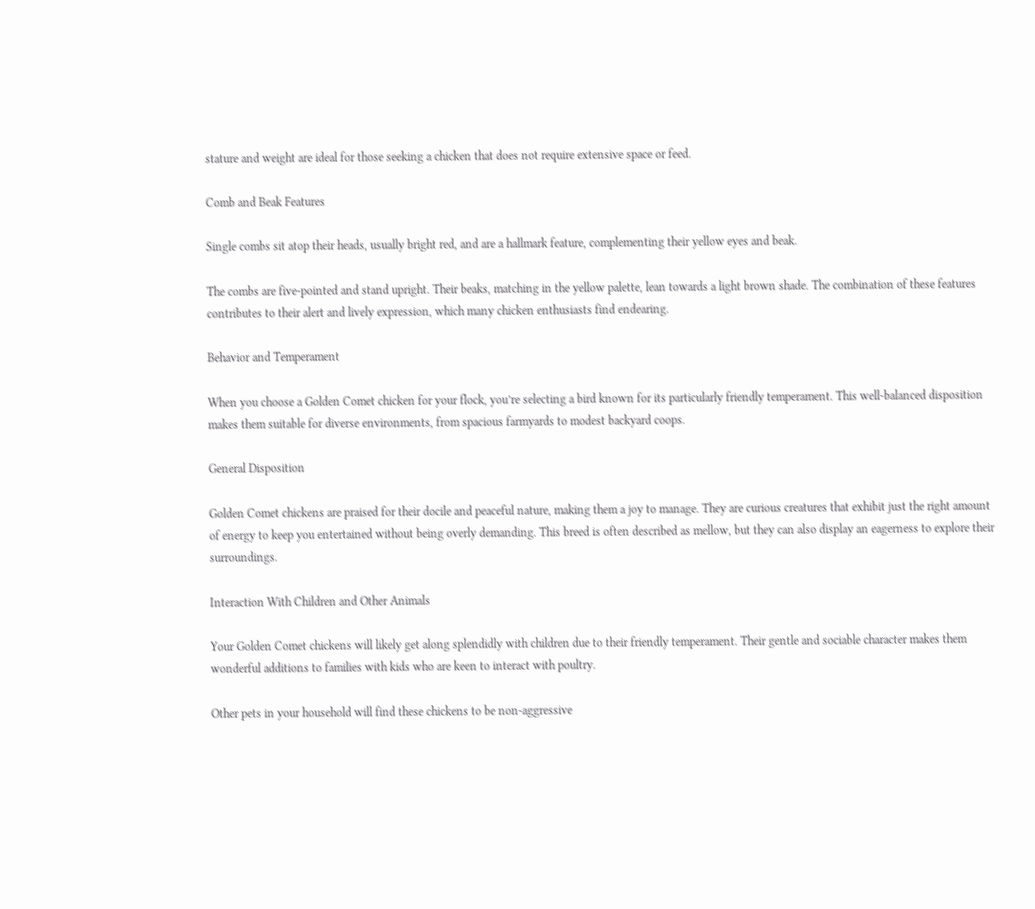stature and weight are ideal for those seeking a chicken that does not require extensive space or feed.

Comb and Beak Features

Single combs sit atop their heads, usually bright red, and are a hallmark feature, complementing their yellow eyes and beak.

The combs are five-pointed and stand upright. Their beaks, matching in the yellow palette, lean towards a light brown shade. The combination of these features contributes to their alert and lively expression, which many chicken enthusiasts find endearing.

Behavior and Temperament

When you choose a Golden Comet chicken for your flock, you’re selecting a bird known for its particularly friendly temperament. This well-balanced disposition makes them suitable for diverse environments, from spacious farmyards to modest backyard coops.

General Disposition

Golden Comet chickens are praised for their docile and peaceful nature, making them a joy to manage. They are curious creatures that exhibit just the right amount of energy to keep you entertained without being overly demanding. This breed is often described as mellow, but they can also display an eagerness to explore their surroundings.

Interaction With Children and Other Animals

Your Golden Comet chickens will likely get along splendidly with children due to their friendly temperament. Their gentle and sociable character makes them wonderful additions to families with kids who are keen to interact with poultry.

Other pets in your household will find these chickens to be non-aggressive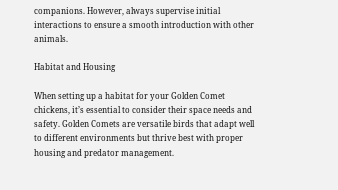companions. However, always supervise initial interactions to ensure a smooth introduction with other animals.

Habitat and Housing

When setting up a habitat for your Golden Comet chickens, it’s essential to consider their space needs and safety. Golden Comets are versatile birds that adapt well to different environments but thrive best with proper housing and predator management.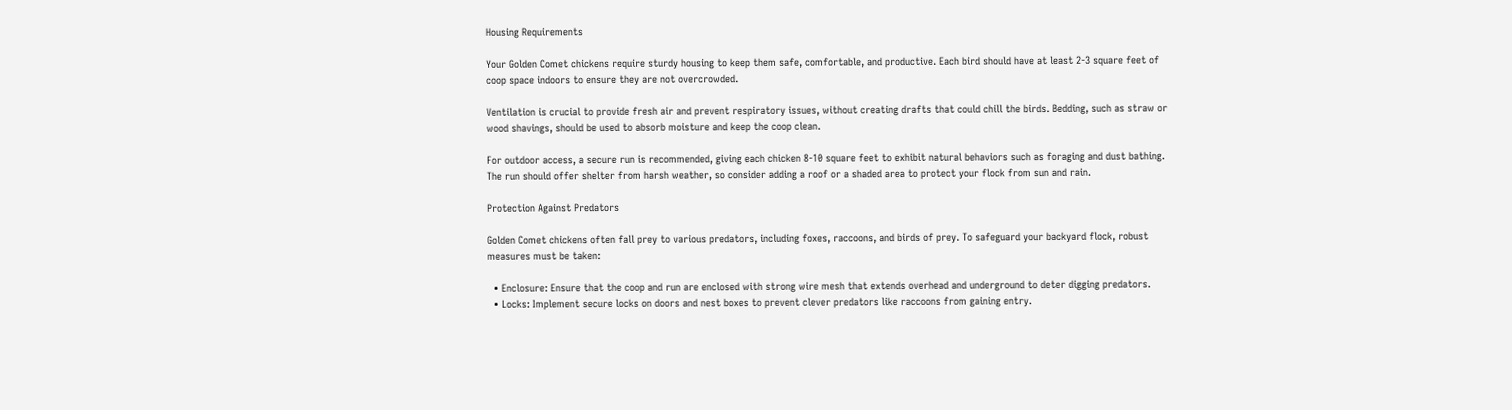Housing Requirements

Your Golden Comet chickens require sturdy housing to keep them safe, comfortable, and productive. Each bird should have at least 2-3 square feet of coop space indoors to ensure they are not overcrowded.

Ventilation is crucial to provide fresh air and prevent respiratory issues, without creating drafts that could chill the birds. Bedding, such as straw or wood shavings, should be used to absorb moisture and keep the coop clean.

For outdoor access, a secure run is recommended, giving each chicken 8-10 square feet to exhibit natural behaviors such as foraging and dust bathing. The run should offer shelter from harsh weather, so consider adding a roof or a shaded area to protect your flock from sun and rain.

Protection Against Predators

Golden Comet chickens often fall prey to various predators, including foxes, raccoons, and birds of prey. To safeguard your backyard flock, robust measures must be taken:

  • Enclosure: Ensure that the coop and run are enclosed with strong wire mesh that extends overhead and underground to deter digging predators.
  • Locks: Implement secure locks on doors and nest boxes to prevent clever predators like raccoons from gaining entry.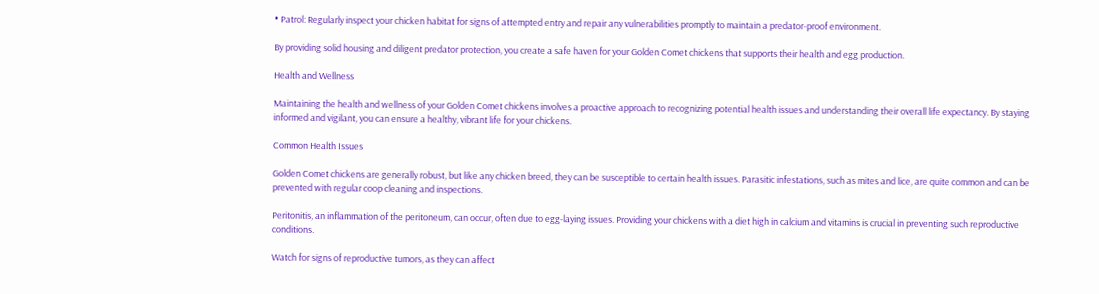• Patrol: Regularly inspect your chicken habitat for signs of attempted entry and repair any vulnerabilities promptly to maintain a predator-proof environment.

By providing solid housing and diligent predator protection, you create a safe haven for your Golden Comet chickens that supports their health and egg production.

Health and Wellness

Maintaining the health and wellness of your Golden Comet chickens involves a proactive approach to recognizing potential health issues and understanding their overall life expectancy. By staying informed and vigilant, you can ensure a healthy, vibrant life for your chickens.

Common Health Issues

Golden Comet chickens are generally robust, but like any chicken breed, they can be susceptible to certain health issues. Parasitic infestations, such as mites and lice, are quite common and can be prevented with regular coop cleaning and inspections.

Peritonitis, an inflammation of the peritoneum, can occur, often due to egg-laying issues. Providing your chickens with a diet high in calcium and vitamins is crucial in preventing such reproductive conditions.

Watch for signs of reproductive tumors, as they can affect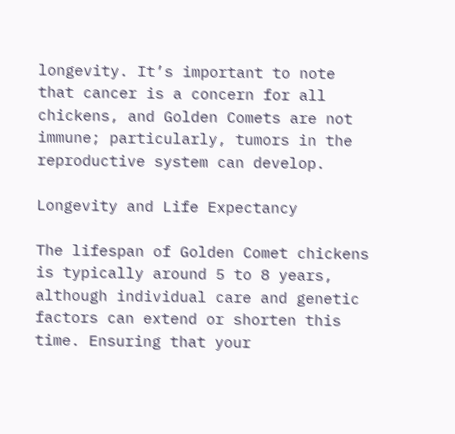longevity. It’s important to note that cancer is a concern for all chickens, and Golden Comets are not immune; particularly, tumors in the reproductive system can develop.

Longevity and Life Expectancy

The lifespan of Golden Comet chickens is typically around 5 to 8 years, although individual care and genetic factors can extend or shorten this time. Ensuring that your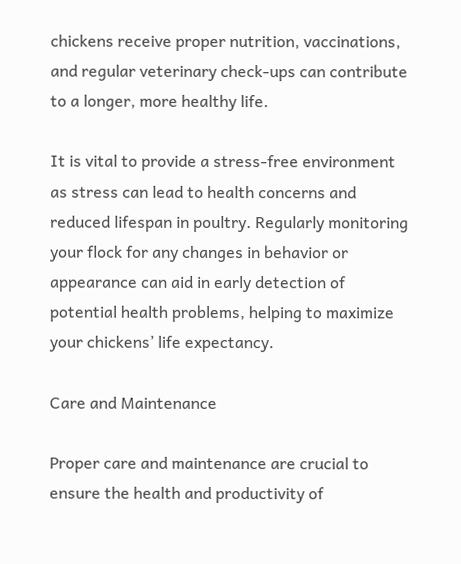chickens receive proper nutrition, vaccinations, and regular veterinary check-ups can contribute to a longer, more healthy life.

It is vital to provide a stress-free environment as stress can lead to health concerns and reduced lifespan in poultry. Regularly monitoring your flock for any changes in behavior or appearance can aid in early detection of potential health problems, helping to maximize your chickens’ life expectancy.

Care and Maintenance

Proper care and maintenance are crucial to ensure the health and productivity of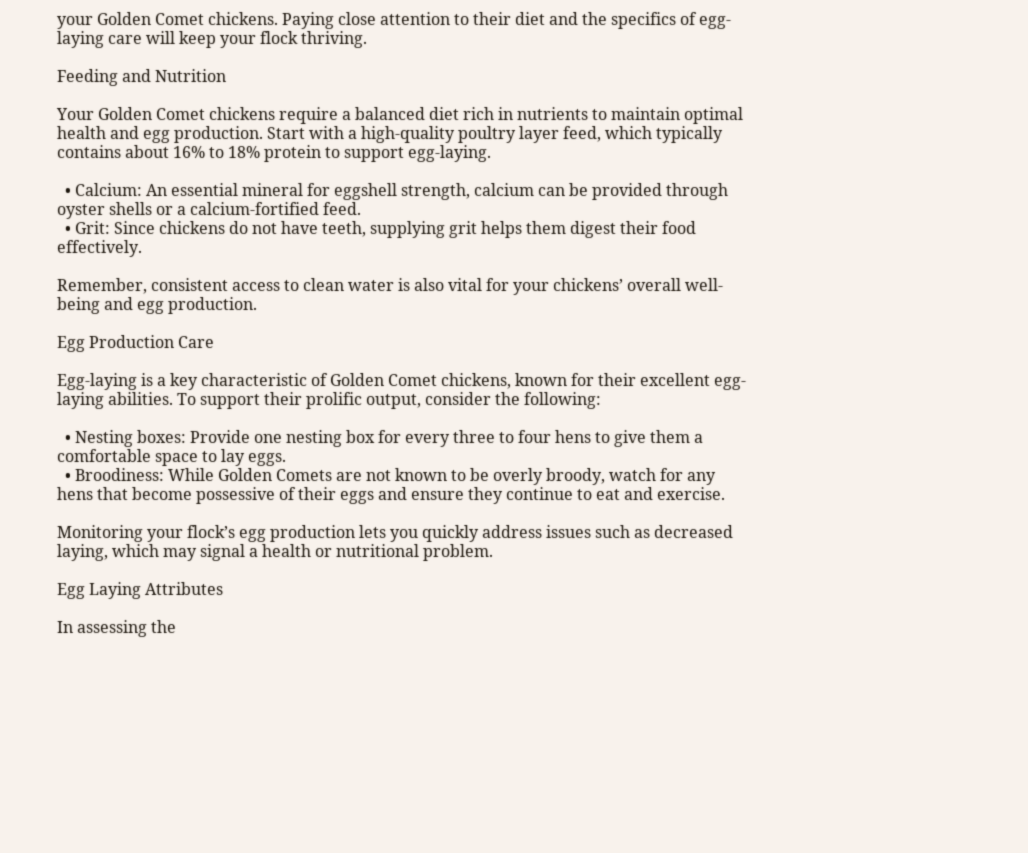your Golden Comet chickens. Paying close attention to their diet and the specifics of egg-laying care will keep your flock thriving.

Feeding and Nutrition

Your Golden Comet chickens require a balanced diet rich in nutrients to maintain optimal health and egg production. Start with a high-quality poultry layer feed, which typically contains about 16% to 18% protein to support egg-laying.

  • Calcium: An essential mineral for eggshell strength, calcium can be provided through oyster shells or a calcium-fortified feed.
  • Grit: Since chickens do not have teeth, supplying grit helps them digest their food effectively.

Remember, consistent access to clean water is also vital for your chickens’ overall well-being and egg production.

Egg Production Care

Egg-laying is a key characteristic of Golden Comet chickens, known for their excellent egg-laying abilities. To support their prolific output, consider the following:

  • Nesting boxes: Provide one nesting box for every three to four hens to give them a comfortable space to lay eggs.
  • Broodiness: While Golden Comets are not known to be overly broody, watch for any hens that become possessive of their eggs and ensure they continue to eat and exercise.

Monitoring your flock’s egg production lets you quickly address issues such as decreased laying, which may signal a health or nutritional problem.

Egg Laying Attributes

In assessing the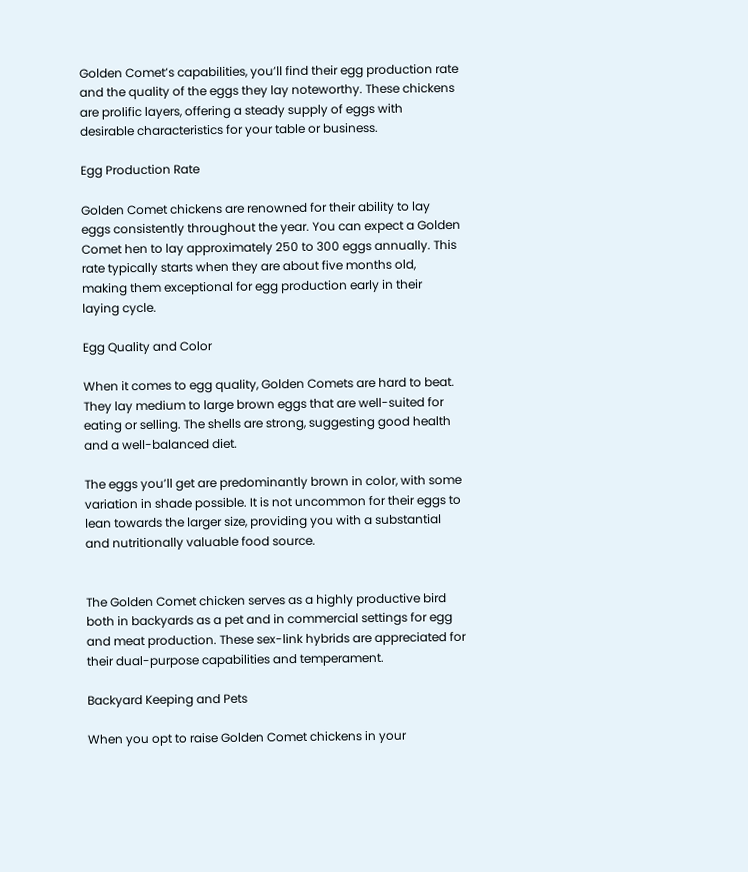Golden Comet’s capabilities, you’ll find their egg production rate and the quality of the eggs they lay noteworthy. These chickens are prolific layers, offering a steady supply of eggs with desirable characteristics for your table or business.

Egg Production Rate

Golden Comet chickens are renowned for their ability to lay eggs consistently throughout the year. You can expect a Golden Comet hen to lay approximately 250 to 300 eggs annually. This rate typically starts when they are about five months old, making them exceptional for egg production early in their laying cycle.

Egg Quality and Color

When it comes to egg quality, Golden Comets are hard to beat. They lay medium to large brown eggs that are well-suited for eating or selling. The shells are strong, suggesting good health and a well-balanced diet.

The eggs you’ll get are predominantly brown in color, with some variation in shade possible. It is not uncommon for their eggs to lean towards the larger size, providing you with a substantial and nutritionally valuable food source.


The Golden Comet chicken serves as a highly productive bird both in backyards as a pet and in commercial settings for egg and meat production. These sex-link hybrids are appreciated for their dual-purpose capabilities and temperament.

Backyard Keeping and Pets

When you opt to raise Golden Comet chickens in your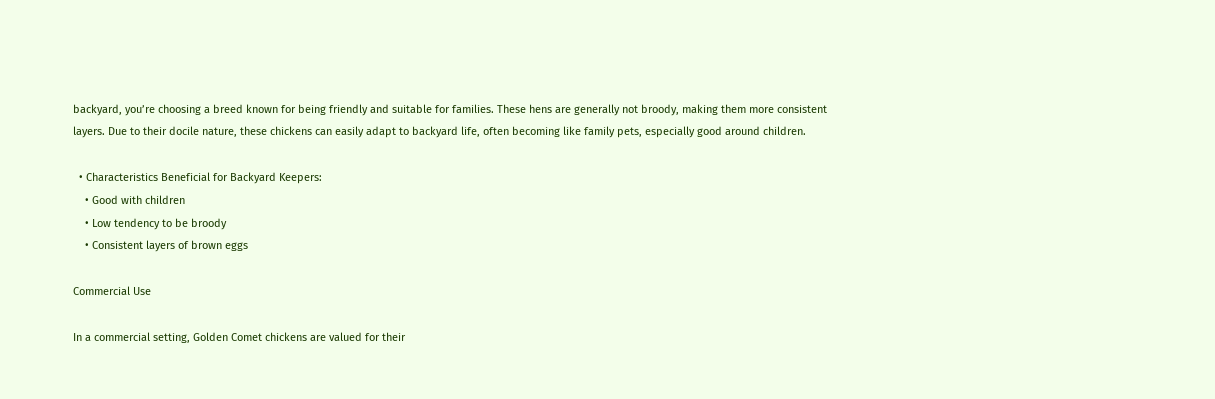backyard, you’re choosing a breed known for being friendly and suitable for families. These hens are generally not broody, making them more consistent layers. Due to their docile nature, these chickens can easily adapt to backyard life, often becoming like family pets, especially good around children.

  • Characteristics Beneficial for Backyard Keepers:
    • Good with children
    • Low tendency to be broody
    • Consistent layers of brown eggs

Commercial Use

In a commercial setting, Golden Comet chickens are valued for their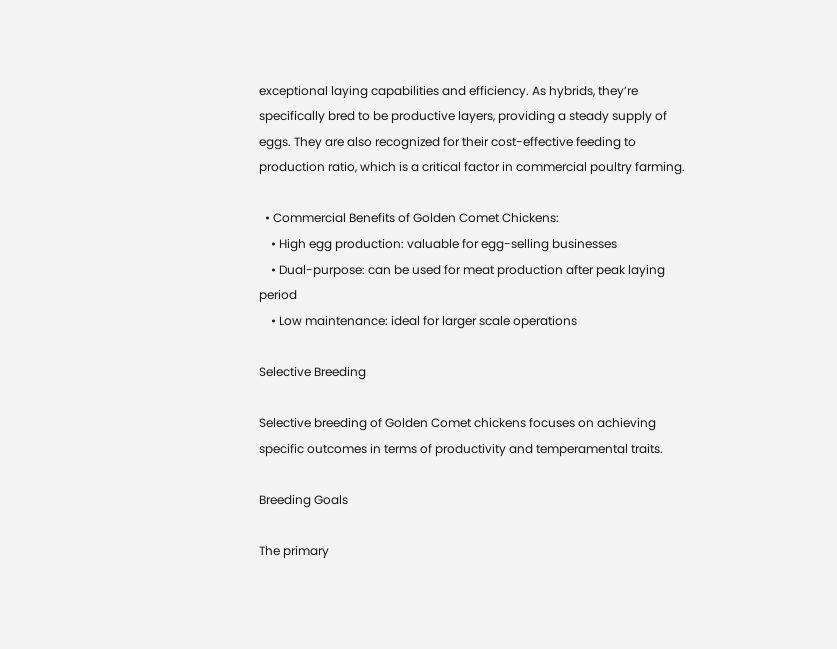exceptional laying capabilities and efficiency. As hybrids, they’re specifically bred to be productive layers, providing a steady supply of eggs. They are also recognized for their cost-effective feeding to production ratio, which is a critical factor in commercial poultry farming.

  • Commercial Benefits of Golden Comet Chickens:
    • High egg production: valuable for egg-selling businesses
    • Dual-purpose: can be used for meat production after peak laying period
    • Low maintenance: ideal for larger scale operations

Selective Breeding

Selective breeding of Golden Comet chickens focuses on achieving specific outcomes in terms of productivity and temperamental traits.

Breeding Goals

The primary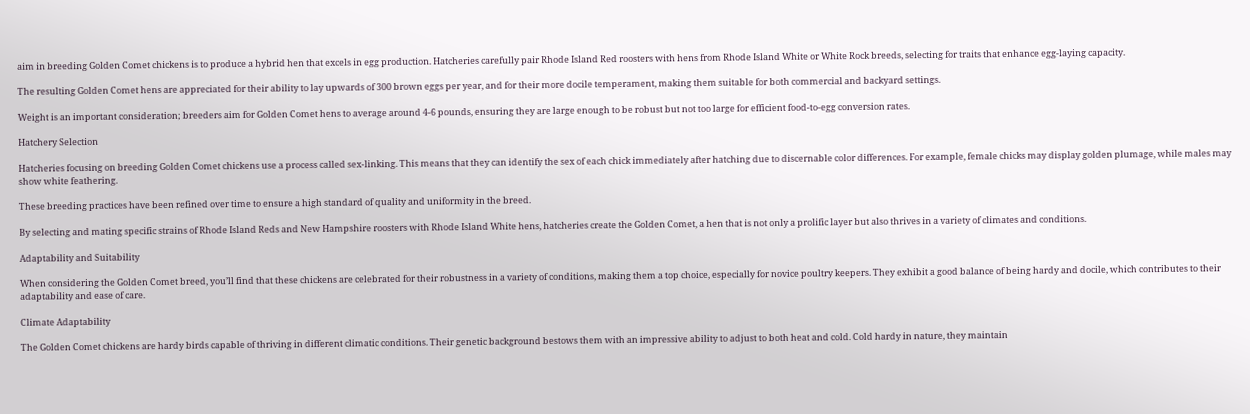aim in breeding Golden Comet chickens is to produce a hybrid hen that excels in egg production. Hatcheries carefully pair Rhode Island Red roosters with hens from Rhode Island White or White Rock breeds, selecting for traits that enhance egg-laying capacity.

The resulting Golden Comet hens are appreciated for their ability to lay upwards of 300 brown eggs per year, and for their more docile temperament, making them suitable for both commercial and backyard settings.

Weight is an important consideration; breeders aim for Golden Comet hens to average around 4-6 pounds, ensuring they are large enough to be robust but not too large for efficient food-to-egg conversion rates.

Hatchery Selection

Hatcheries focusing on breeding Golden Comet chickens use a process called sex-linking. This means that they can identify the sex of each chick immediately after hatching due to discernable color differences. For example, female chicks may display golden plumage, while males may show white feathering.

These breeding practices have been refined over time to ensure a high standard of quality and uniformity in the breed.

By selecting and mating specific strains of Rhode Island Reds and New Hampshire roosters with Rhode Island White hens, hatcheries create the Golden Comet, a hen that is not only a prolific layer but also thrives in a variety of climates and conditions.

Adaptability and Suitability

When considering the Golden Comet breed, you’ll find that these chickens are celebrated for their robustness in a variety of conditions, making them a top choice, especially for novice poultry keepers. They exhibit a good balance of being hardy and docile, which contributes to their adaptability and ease of care.

Climate Adaptability

The Golden Comet chickens are hardy birds capable of thriving in different climatic conditions. Their genetic background bestows them with an impressive ability to adjust to both heat and cold. Cold hardy in nature, they maintain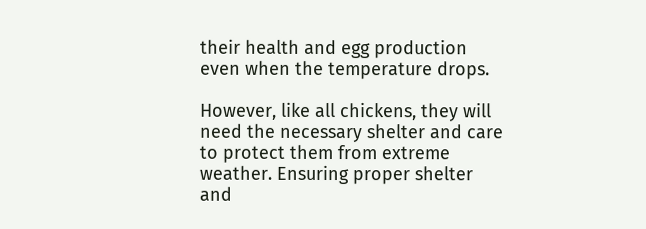their health and egg production even when the temperature drops.

However, like all chickens, they will need the necessary shelter and care to protect them from extreme weather. Ensuring proper shelter and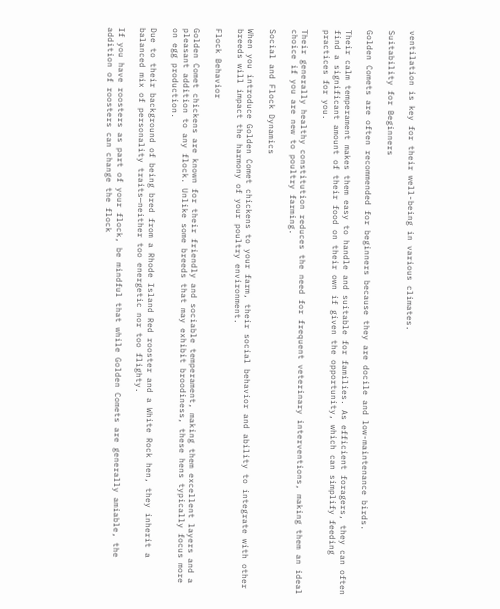ventilation is key for their well-being in various climates.

Suitability for Beginners

Golden Comets are often recommended for beginners because they are docile and low-maintenance birds.

Their calm temperament makes them easy to handle and suitable for families. As efficient foragers, they can often find a significant amount of their food on their own if given the opportunity, which can simplify feeding practices for you.

Their generally healthy constitution reduces the need for frequent veterinary interventions, making them an ideal choice if you are new to poultry farming.

Social and Flock Dynamics

When you introduce Golden Comet chickens to your farm, their social behavior and ability to integrate with other breeds will impact the harmony of your poultry environment.

Flock Behavior

Golden Comet chickens are known for their friendly and sociable temperament, making them excellent layers and a pleasant addition to any flock. Unlike some breeds that may exhibit broodiness, these hens typically focus more on egg production.

Due to their background of being bred from a Rhode Island Red rooster and a White Rock hen, they inherit a balanced mix of personality traits—neither too energetic nor too flighty.

If you have roosters as part of your flock, be mindful that while Golden Comets are generally amiable, the addition of roosters can change the flock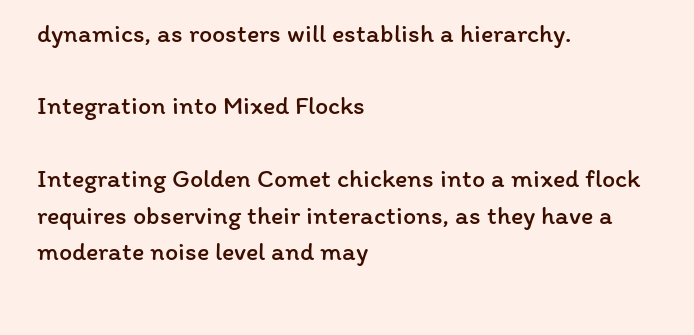dynamics, as roosters will establish a hierarchy.

Integration into Mixed Flocks

Integrating Golden Comet chickens into a mixed flock requires observing their interactions, as they have a moderate noise level and may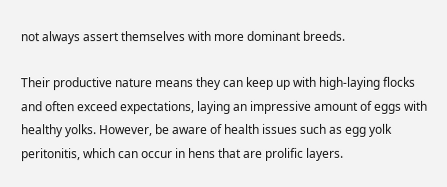not always assert themselves with more dominant breeds.

Their productive nature means they can keep up with high-laying flocks and often exceed expectations, laying an impressive amount of eggs with healthy yolks. However, be aware of health issues such as egg yolk peritonitis, which can occur in hens that are prolific layers.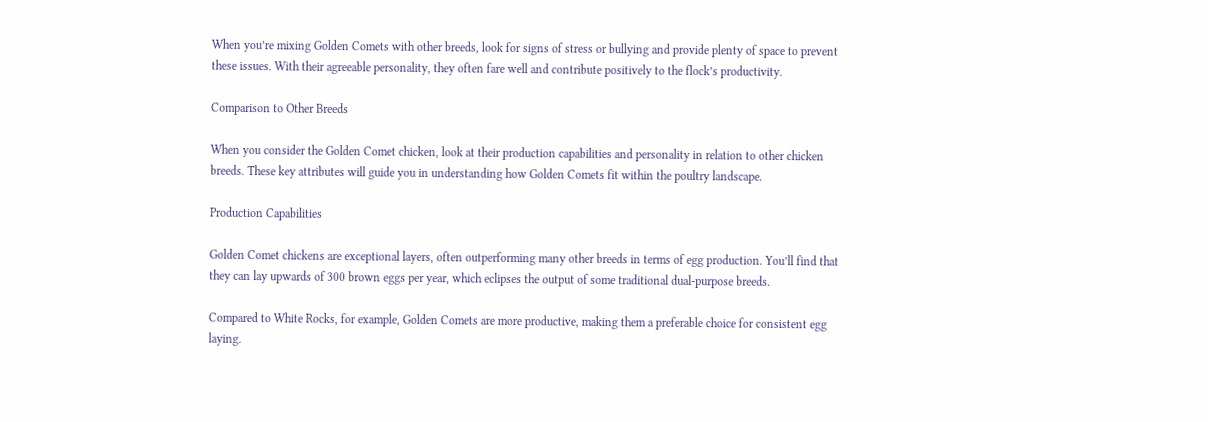When you’re mixing Golden Comets with other breeds, look for signs of stress or bullying and provide plenty of space to prevent these issues. With their agreeable personality, they often fare well and contribute positively to the flock’s productivity.

Comparison to Other Breeds

When you consider the Golden Comet chicken, look at their production capabilities and personality in relation to other chicken breeds. These key attributes will guide you in understanding how Golden Comets fit within the poultry landscape.

Production Capabilities

Golden Comet chickens are exceptional layers, often outperforming many other breeds in terms of egg production. You’ll find that they can lay upwards of 300 brown eggs per year, which eclipses the output of some traditional dual-purpose breeds.

Compared to White Rocks, for example, Golden Comets are more productive, making them a preferable choice for consistent egg laying.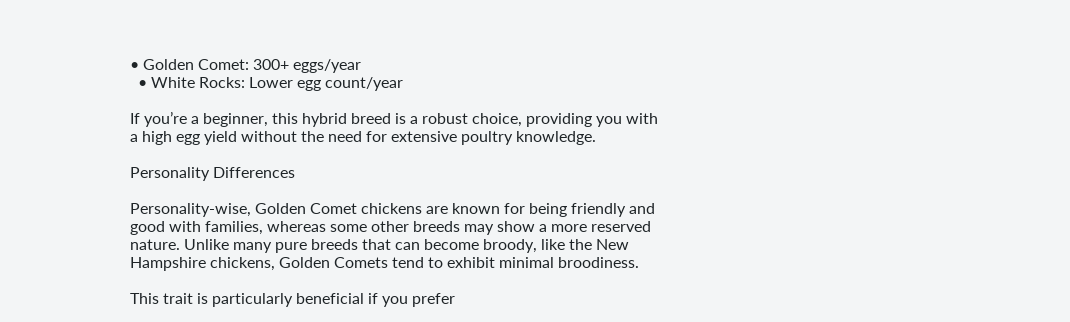• Golden Comet: 300+ eggs/year
  • White Rocks: Lower egg count/year

If you’re a beginner, this hybrid breed is a robust choice, providing you with a high egg yield without the need for extensive poultry knowledge.

Personality Differences

Personality-wise, Golden Comet chickens are known for being friendly and good with families, whereas some other breeds may show a more reserved nature. Unlike many pure breeds that can become broody, like the New Hampshire chickens, Golden Comets tend to exhibit minimal broodiness.

This trait is particularly beneficial if you prefer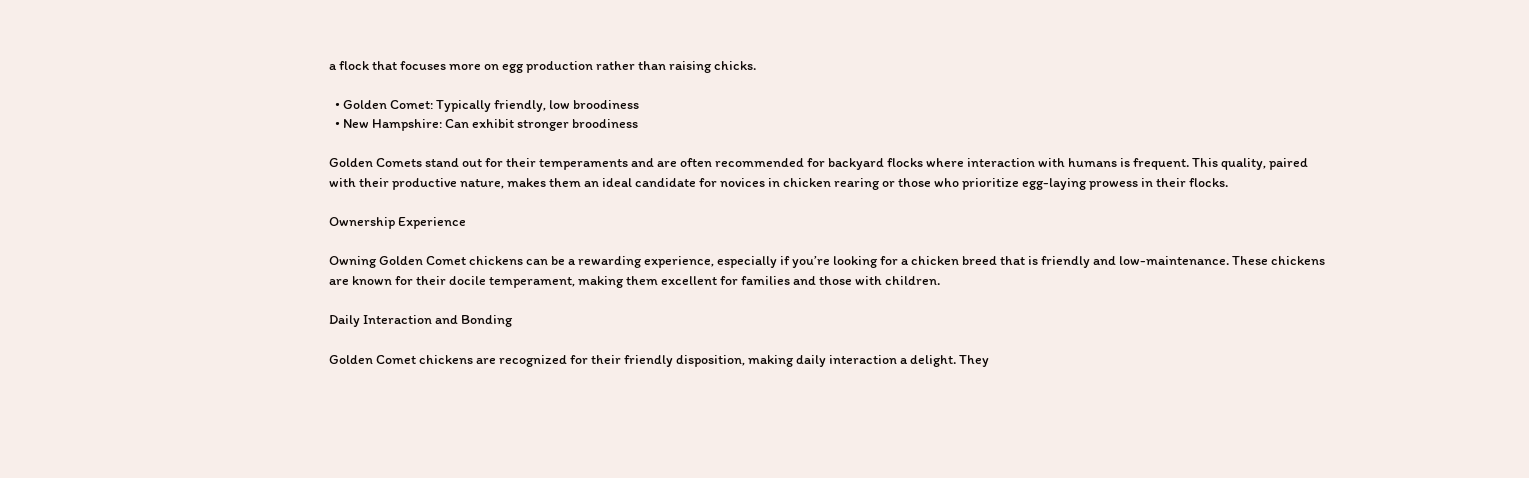a flock that focuses more on egg production rather than raising chicks.

  • Golden Comet: Typically friendly, low broodiness
  • New Hampshire: Can exhibit stronger broodiness

Golden Comets stand out for their temperaments and are often recommended for backyard flocks where interaction with humans is frequent. This quality, paired with their productive nature, makes them an ideal candidate for novices in chicken rearing or those who prioritize egg-laying prowess in their flocks.

Ownership Experience

Owning Golden Comet chickens can be a rewarding experience, especially if you’re looking for a chicken breed that is friendly and low-maintenance. These chickens are known for their docile temperament, making them excellent for families and those with children.

Daily Interaction and Bonding

Golden Comet chickens are recognized for their friendly disposition, making daily interaction a delight. They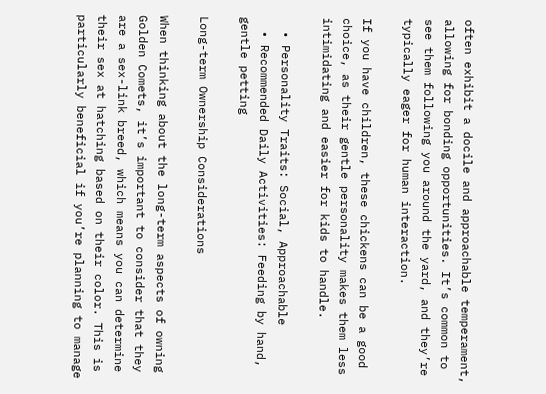often exhibit a docile and approachable temperament, allowing for bonding opportunities. It’s common to see them following you around the yard, and they’re typically eager for human interaction.

If you have children, these chickens can be a good choice, as their gentle personality makes them less intimidating and easier for kids to handle.

  • Personality Traits: Social, Approachable
  • Recommended Daily Activities: Feeding by hand, gentle petting

Long-term Ownership Considerations

When thinking about the long-term aspects of owning Golden Comets, it’s important to consider that they are a sex-link breed, which means you can determine their sex at hatching based on their color. This is particularly beneficial if you’re planning to manage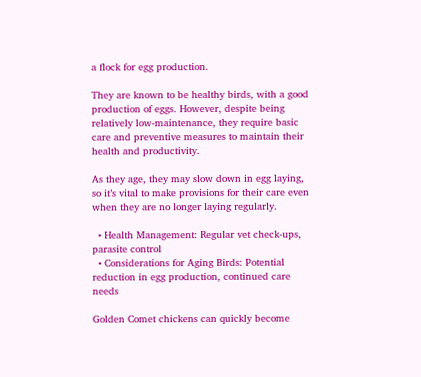a flock for egg production.

They are known to be healthy birds, with a good production of eggs. However, despite being relatively low-maintenance, they require basic care and preventive measures to maintain their health and productivity.

As they age, they may slow down in egg laying, so it’s vital to make provisions for their care even when they are no longer laying regularly.

  • Health Management: Regular vet check-ups, parasite control
  • Considerations for Aging Birds: Potential reduction in egg production, continued care needs

Golden Comet chickens can quickly become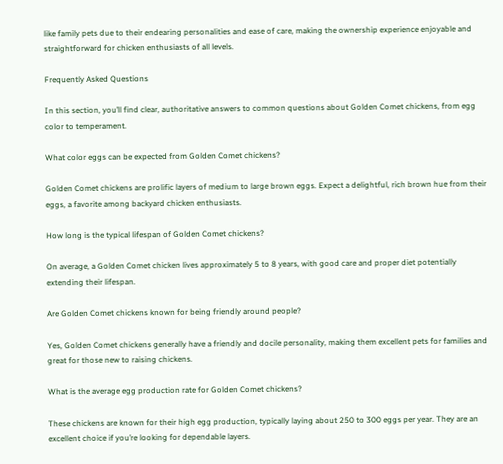like family pets due to their endearing personalities and ease of care, making the ownership experience enjoyable and straightforward for chicken enthusiasts of all levels.

Frequently Asked Questions

In this section, you’ll find clear, authoritative answers to common questions about Golden Comet chickens, from egg color to temperament.

What color eggs can be expected from Golden Comet chickens?

Golden Comet chickens are prolific layers of medium to large brown eggs. Expect a delightful, rich brown hue from their eggs, a favorite among backyard chicken enthusiasts.

How long is the typical lifespan of Golden Comet chickens?

On average, a Golden Comet chicken lives approximately 5 to 8 years, with good care and proper diet potentially extending their lifespan.

Are Golden Comet chickens known for being friendly around people?

Yes, Golden Comet chickens generally have a friendly and docile personality, making them excellent pets for families and great for those new to raising chickens.

What is the average egg production rate for Golden Comet chickens?

These chickens are known for their high egg production, typically laying about 250 to 300 eggs per year. They are an excellent choice if you’re looking for dependable layers.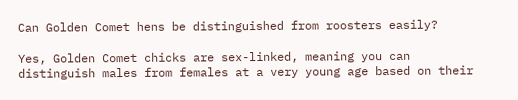Can Golden Comet hens be distinguished from roosters easily?

Yes, Golden Comet chicks are sex-linked, meaning you can distinguish males from females at a very young age based on their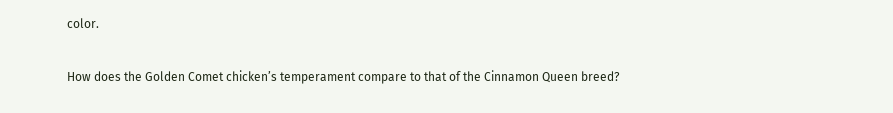color.

How does the Golden Comet chicken’s temperament compare to that of the Cinnamon Queen breed?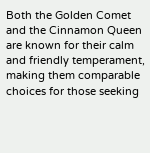Both the Golden Comet and the Cinnamon Queen are known for their calm and friendly temperament, making them comparable choices for those seeking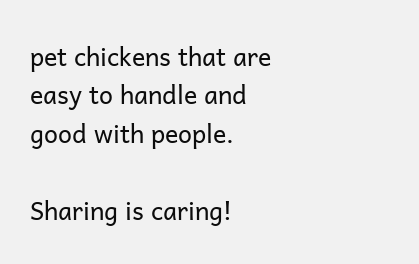pet chickens that are easy to handle and good with people.

Sharing is caring!